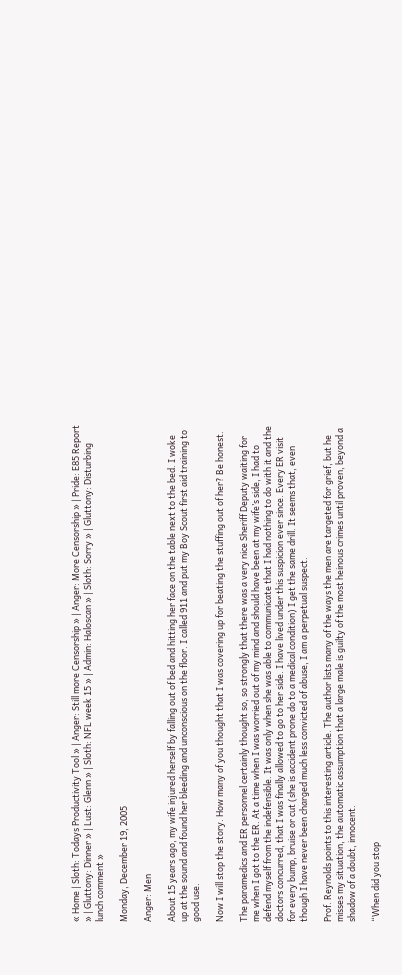« Home | Sloth: Todays Productivity Tool » | Anger: Still more Censorship » | Anger: More Censorship » | Pride: E85 Report » | Gluttony: Dinner » | Lust: Glenn » | Sloth: NFL week 15 » | Admin: Haloscan » | Sloth: Sorry » | Gluttony: Disturbing lunch comment »

Monday, December 19, 2005

Anger: Men

About 15 years ago, my wife injured herself by falling out of bed and hitting her face on the table next to the bed. I woke up at the sound and found her bleeding and unconscious on the floor. I called 911 and put my Boy Scout first aid training to good use.

Now I will stop the story. How many of you thought that I was covering up for beating the stuffing out of her? Be honest.

The paramedics and ER personnel certainly thought so, so strongly that there was a very nice Sheriff Deputy waiting for me when I got to the ER. At a time when I was worried out of my mind and should have been at my wife’s side, I had to defend myself from the indefensible. It was only when she was able to communicate that I had nothing to do with it and the doctors concurred, that I was finally allowed to go to her side. I have lived under this suspicion ever since. Every ER visit for every bump, bruise or cut (she is accident prone do to a medical condition) I get the same drill. It seems that, even though I have never been charged much less convicted of abuse, I am a perpetual suspect.

Prof. Reynolds points to this interesting article. The author lists many of the ways the men are targeted for grief, but he misses my situation, the automatic assumption that a large male is guilty of the most heinous crimes until proven, beyond a shadow of a doubt, innocent.

“When did you stop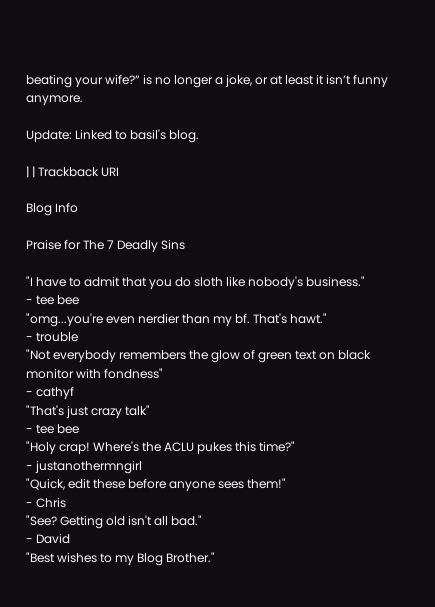beating your wife?” is no longer a joke, or at least it isn’t funny anymore.

Update: Linked to basil's blog.

| | Trackback URI

Blog Info

Praise for The 7 Deadly Sins

"I have to admit that you do sloth like nobody's business."
- tee bee
"omg...you're even nerdier than my bf. That's hawt."
- trouble
"Not everybody remembers the glow of green text on black monitor with fondness"
- cathyf
"That's just crazy talk"
- tee bee
"Holy crap! Where's the ACLU pukes this time?"
- justanothermngirl
"Quick, edit these before anyone sees them!"
- Chris
"See? Getting old isn't all bad."
- David
"Best wishes to my Blog Brother."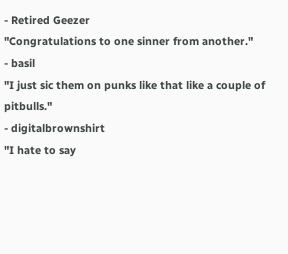- Retired Geezer
"Congratulations to one sinner from another."
- basil
"I just sic them on punks like that like a couple of pitbulls."
- digitalbrownshirt
"I hate to say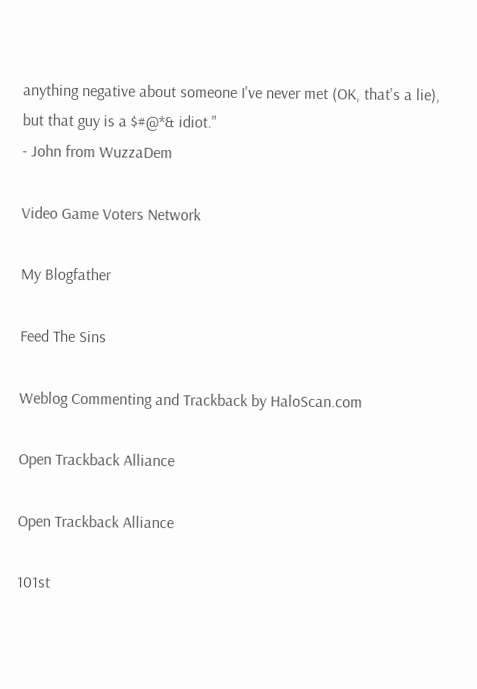anything negative about someone I've never met (OK, that's a lie), but that guy is a $#@*& idiot."
- John from WuzzaDem

Video Game Voters Network

My Blogfather

Feed The Sins

Weblog Commenting and Trackback by HaloScan.com

Open Trackback Alliance

Open Trackback Alliance

101st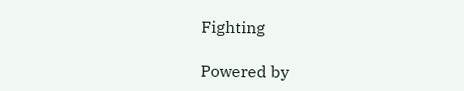Fighting

Powered by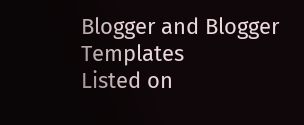Blogger and Blogger Templates
Listed on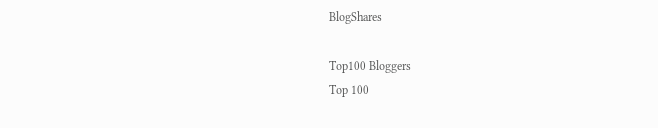BlogShares

Top100 Bloggers
Top 100